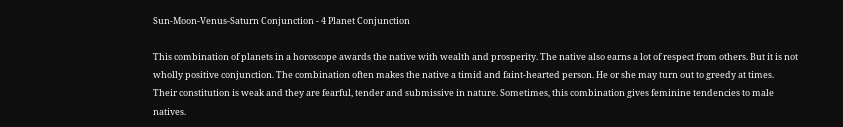Sun-Moon-Venus-Saturn Conjunction - 4 Planet Conjunction

This combination of planets in a horoscope awards the native with wealth and prosperity. The native also earns a lot of respect from others. But it is not wholly positive conjunction. The combination often makes the native a timid and faint-hearted person. He or she may turn out to greedy at times. Their constitution is weak and they are fearful, tender and submissive in nature. Sometimes, this combination gives feminine tendencies to male natives.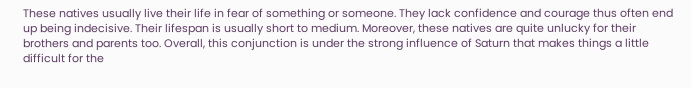These natives usually live their life in fear of something or someone. They lack confidence and courage thus often end up being indecisive. Their lifespan is usually short to medium. Moreover, these natives are quite unlucky for their brothers and parents too. Overall, this conjunction is under the strong influence of Saturn that makes things a little difficult for the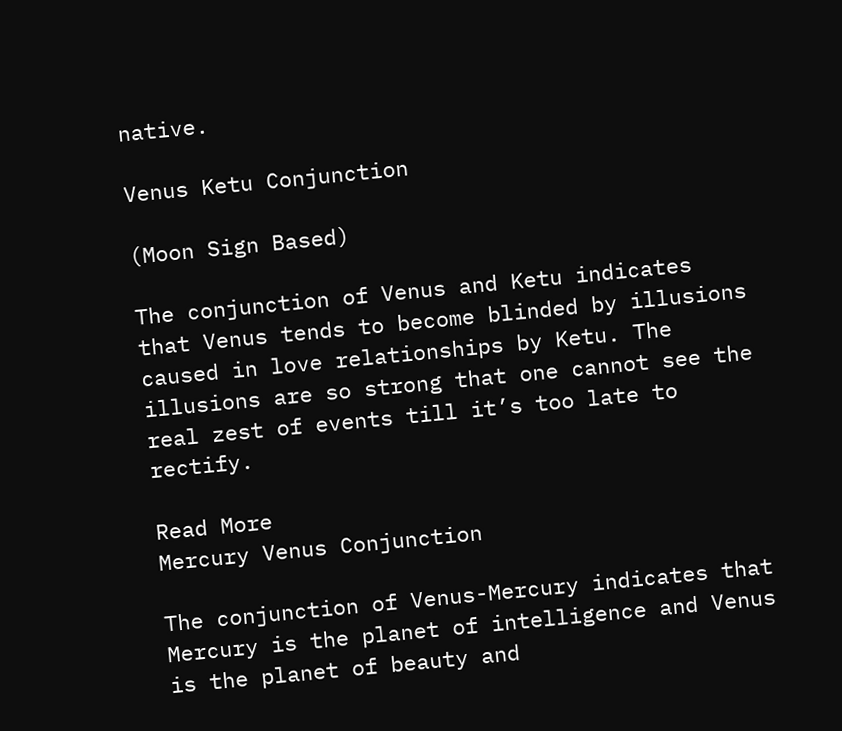native.

Venus Ketu Conjunction

(Moon Sign Based)

The conjunction of Venus and Ketu indicates that Venus tends to become blinded by illusions caused in love relationships by Ketu. The illusions are so strong that one cannot see the real zest of events till it’s too late to rectify.

Read More
Mercury Venus Conjunction

The conjunction of Venus-Mercury indicates that Mercury is the planet of intelligence and Venus is the planet of beauty and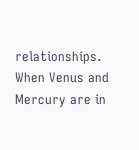relationships. When Venus and Mercury are in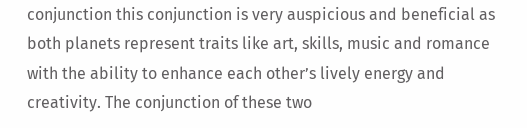conjunction this conjunction is very auspicious and beneficial as both planets represent traits like art, skills, music and romance with the ability to enhance each other’s lively energy and creativity. The conjunction of these two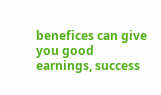benefices can give you good earnings, success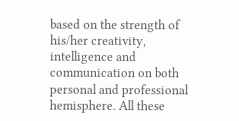based on the strength of his/her creativity, intelligence and communication on both personal and professional hemisphere. All these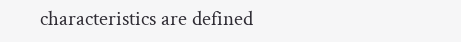characteristics are defined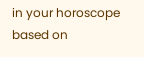in your horoscope based on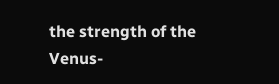the strength of the Venus-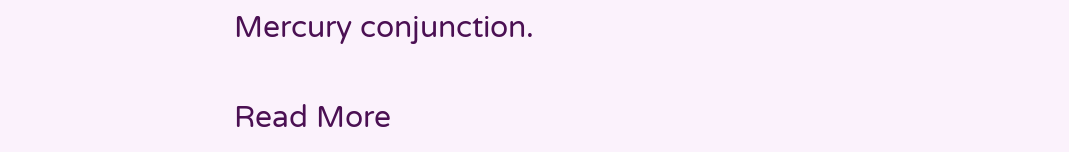Mercury conjunction.

Read More